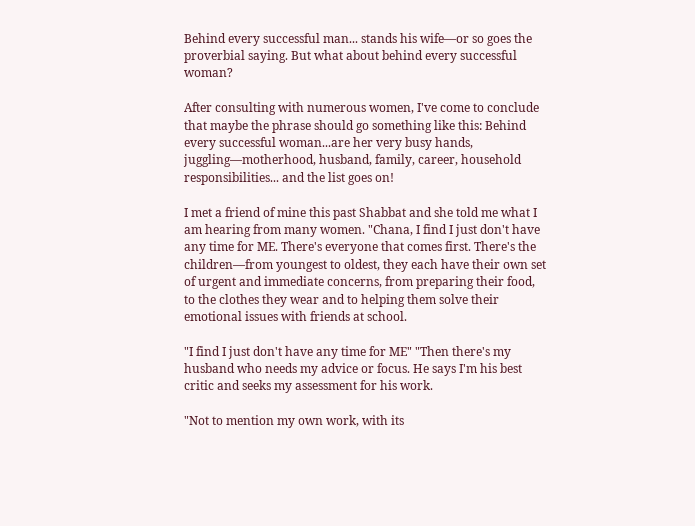Behind every successful man... stands his wife—or so goes the proverbial saying. But what about behind every successful woman?

After consulting with numerous women, I've come to conclude that maybe the phrase should go something like this: Behind every successful woman...are her very busy hands, juggling—motherhood, husband, family, career, household responsibilities... and the list goes on!

I met a friend of mine this past Shabbat and she told me what I am hearing from many women. "Chana, I find I just don't have any time for ME. There's everyone that comes first. There's the children—from youngest to oldest, they each have their own set of urgent and immediate concerns, from preparing their food, to the clothes they wear and to helping them solve their emotional issues with friends at school.

"I find I just don't have any time for ME" "Then there's my husband who needs my advice or focus. He says I'm his best critic and seeks my assessment for his work.

"Not to mention my own work, with its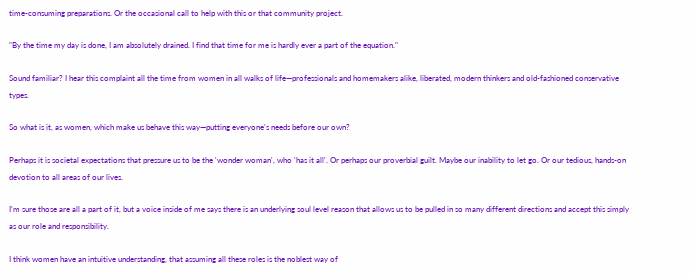time-consuming preparations. Or the occasional call to help with this or that community project.

"By the time my day is done, I am absolutely drained. I find that time for me is hardly ever a part of the equation."

Sound familiar? I hear this complaint all the time from women in all walks of life—professionals and homemakers alike, liberated, modern thinkers and old-fashioned conservative types.

So what is it, as women, which make us behave this way—putting everyone's needs before our own?

Perhaps it is societal expectations that pressure us to be the 'wonder woman', who 'has it all'. Or perhaps our proverbial guilt. Maybe our inability to let go. Or our tedious, hands-on devotion to all areas of our lives.

I'm sure those are all a part of it, but a voice inside of me says there is an underlying soul level reason that allows us to be pulled in so many different directions and accept this simply as our role and responsibility.

I think women have an intuitive understanding, that assuming all these roles is the noblest way of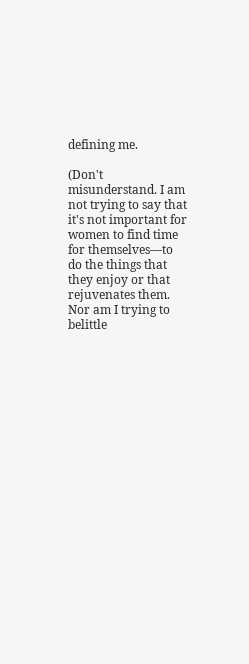defining me.

(Don't misunderstand. I am not trying to say that it's not important for women to find time for themselves—to do the things that they enjoy or that rejuvenates them. Nor am I trying to belittle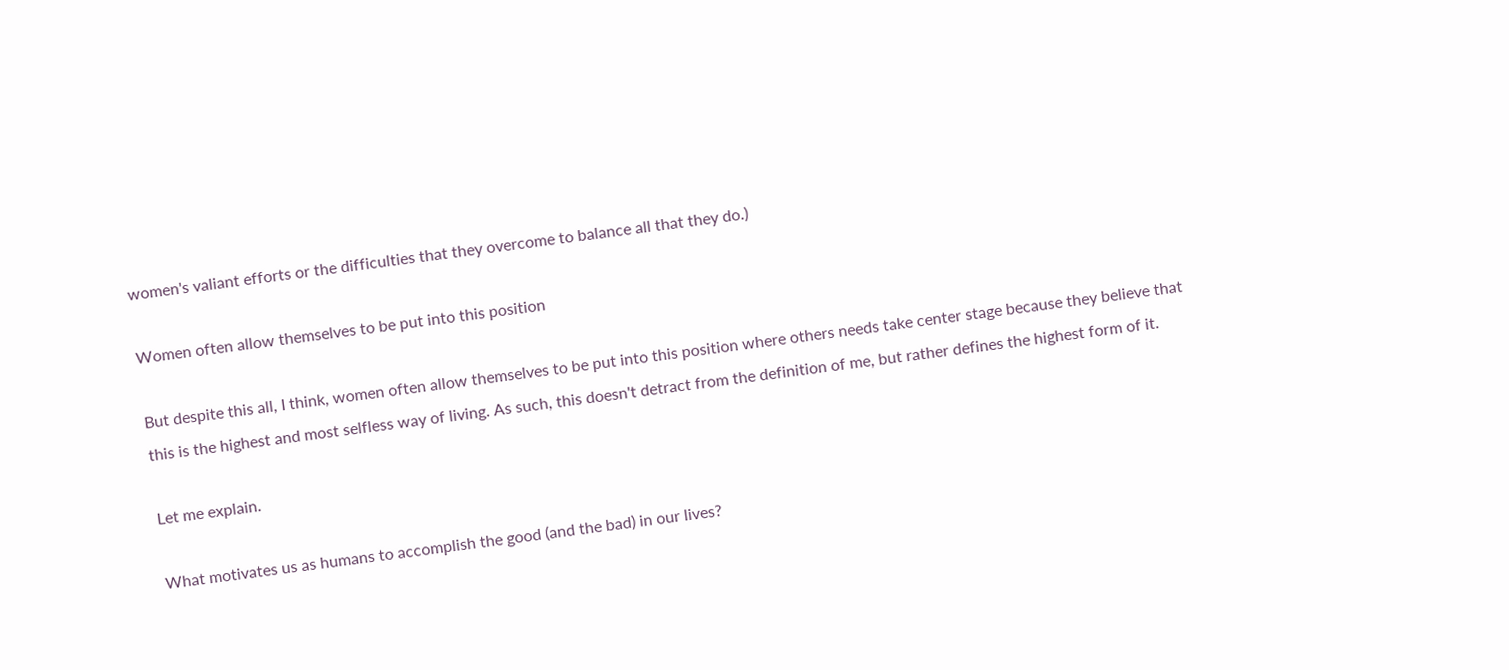women's valiant efforts or the difficulties that they overcome to balance all that they do.)

Women often allow themselves to be put into this position

But despite this all, I think, women often allow themselves to be put into this position where others needs take center stage because they believe that this is the highest and most selfless way of living. As such, this doesn't detract from the definition of me, but rather defines the highest form of it.

Let me explain.

What motivates us as humans to accomplish the good (and the bad) in our lives?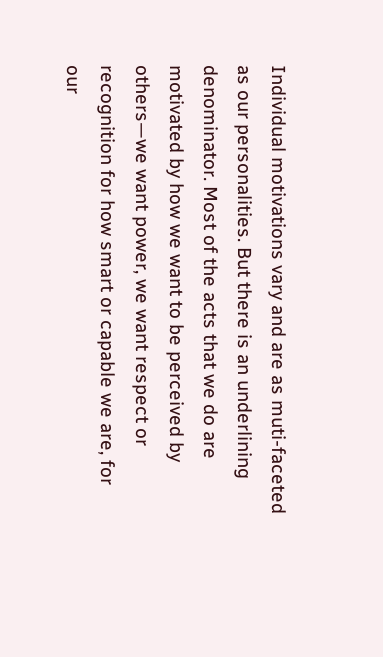Individual motivations vary and are as muti-faceted as our personalities. But there is an underlining denominator. Most of the acts that we do are motivated by how we want to be perceived by others—we want power, we want respect or recognition for how smart or capable we are, for our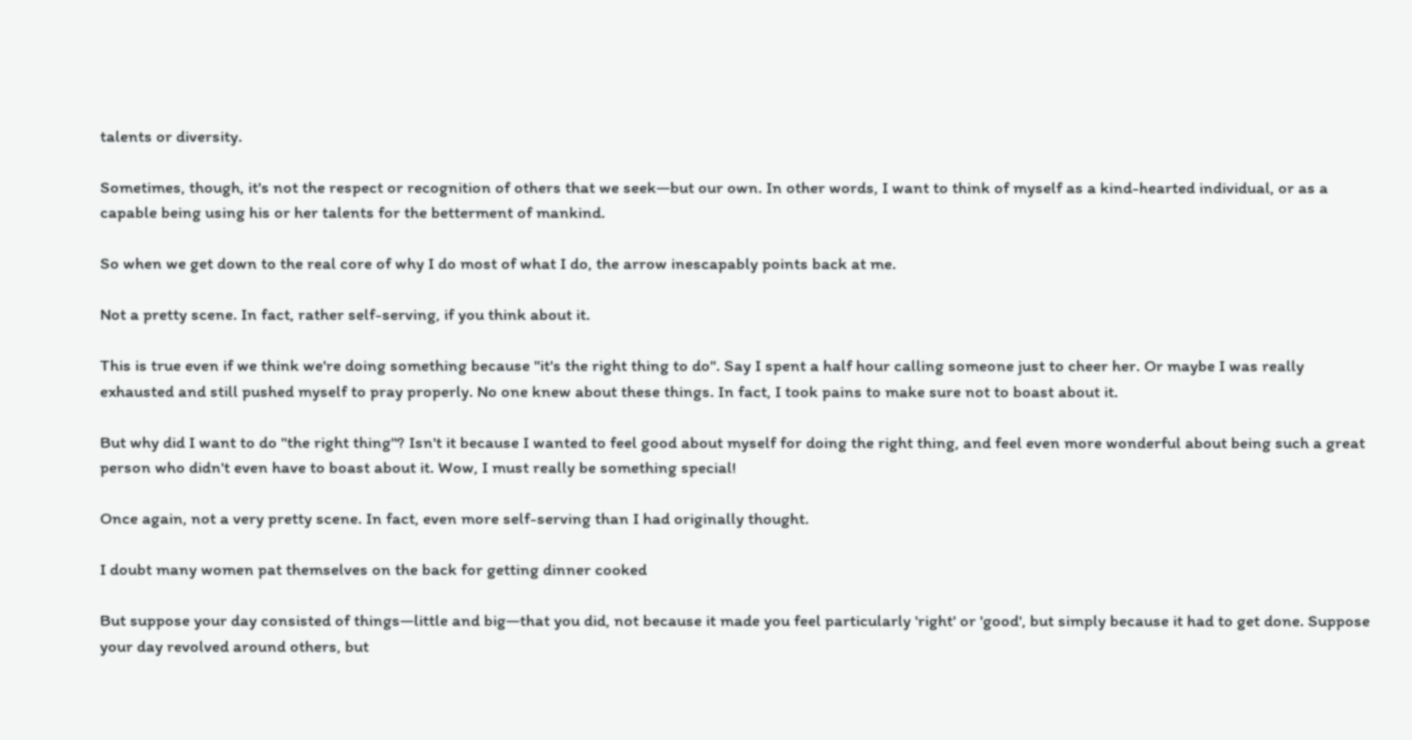talents or diversity.

Sometimes, though, it's not the respect or recognition of others that we seek—but our own. In other words, I want to think of myself as a kind-hearted individual, or as a capable being using his or her talents for the betterment of mankind.

So when we get down to the real core of why I do most of what I do, the arrow inescapably points back at me.

Not a pretty scene. In fact, rather self-serving, if you think about it.

This is true even if we think we're doing something because "it's the right thing to do". Say I spent a half hour calling someone just to cheer her. Or maybe I was really exhausted and still pushed myself to pray properly. No one knew about these things. In fact, I took pains to make sure not to boast about it.

But why did I want to do "the right thing"? Isn't it because I wanted to feel good about myself for doing the right thing, and feel even more wonderful about being such a great person who didn't even have to boast about it. Wow, I must really be something special!

Once again, not a very pretty scene. In fact, even more self-serving than I had originally thought.

I doubt many women pat themselves on the back for getting dinner cooked

But suppose your day consisted of things—little and big—that you did, not because it made you feel particularly 'right' or 'good', but simply because it had to get done. Suppose your day revolved around others, but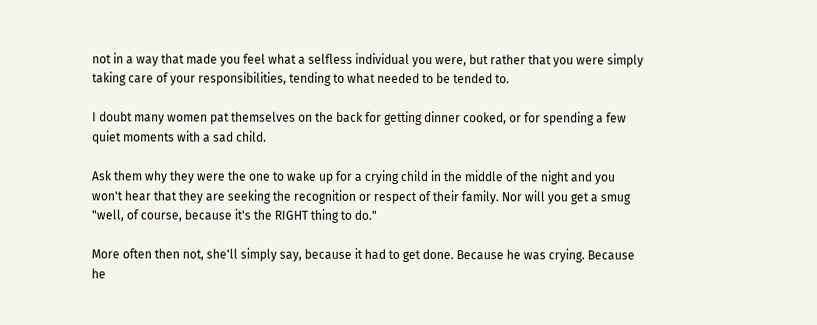not in a way that made you feel what a selfless individual you were, but rather that you were simply taking care of your responsibilities, tending to what needed to be tended to.

I doubt many women pat themselves on the back for getting dinner cooked, or for spending a few quiet moments with a sad child.

Ask them why they were the one to wake up for a crying child in the middle of the night and you won't hear that they are seeking the recognition or respect of their family. Nor will you get a smug "well, of course, because it's the RIGHT thing to do."

More often then not, she'll simply say, because it had to get done. Because he was crying. Because he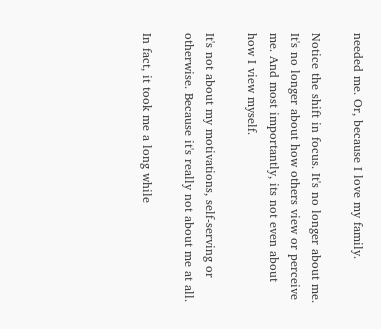needed me. Or, because I love my family.

Notice the shift in focus. It's no longer about me. It's no longer about how others view or perceive me. And most importantly, its not even about how I view myself.

It's not about my motivations, self-serving or otherwise. Because it's really not about me at all.

In fact, it took me a long while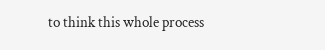to think this whole process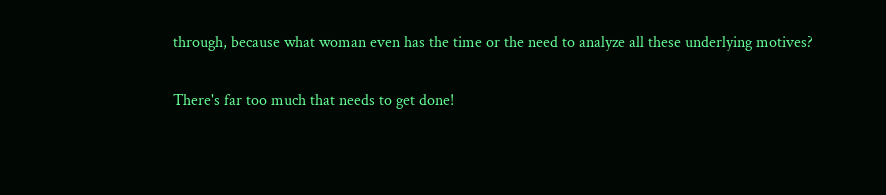through, because what woman even has the time or the need to analyze all these underlying motives?

There's far too much that needs to get done!